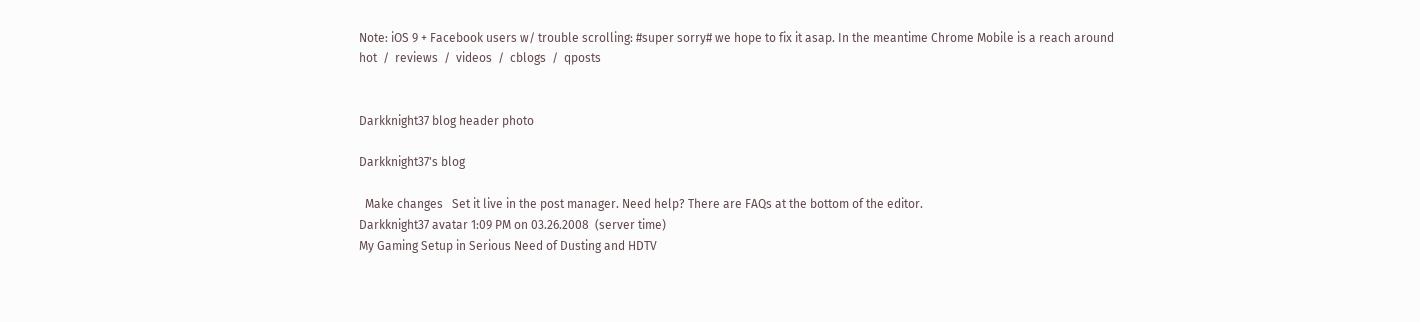Note: iOS 9 + Facebook users w/ trouble scrolling: #super sorry# we hope to fix it asap. In the meantime Chrome Mobile is a reach around
hot  /  reviews  /  videos  /  cblogs  /  qposts


Darkknight37 blog header photo

Darkknight37's blog

  Make changes   Set it live in the post manager. Need help? There are FAQs at the bottom of the editor.
Darkknight37 avatar 1:09 PM on 03.26.2008  (server time)
My Gaming Setup in Serious Need of Dusting and HDTV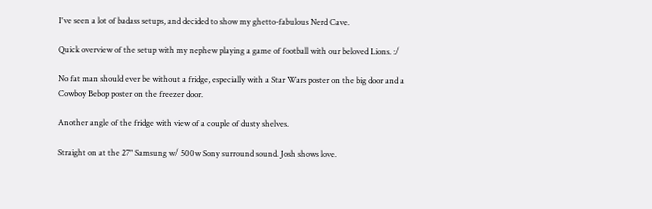I've seen a lot of badass setups, and decided to show my ghetto-fabulous Nerd Cave.

Quick overview of the setup with my nephew playing a game of football with our beloved Lions. :/

No fat man should ever be without a fridge, especially with a Star Wars poster on the big door and a Cowboy Bebop poster on the freezer door.

Another angle of the fridge with view of a couple of dusty shelves.

Straight on at the 27" Samsung w/ 500w Sony surround sound. Josh shows love.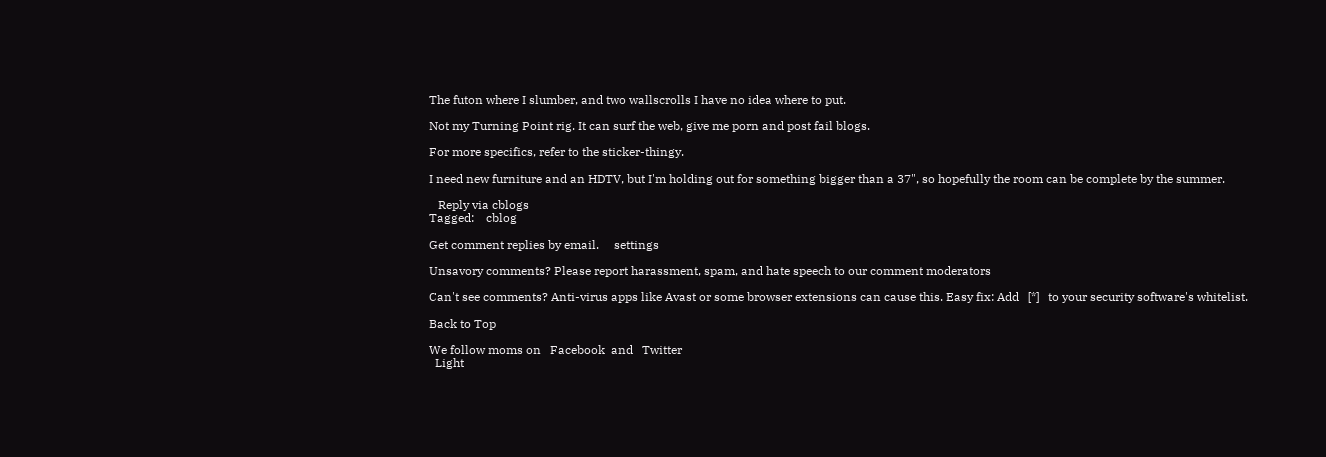The futon where I slumber, and two wallscrolls I have no idea where to put.

Not my Turning Point rig. It can surf the web, give me porn and post fail blogs.

For more specifics, refer to the sticker-thingy.

I need new furniture and an HDTV, but I'm holding out for something bigger than a 37", so hopefully the room can be complete by the summer.

   Reply via cblogs
Tagged:    cblog

Get comment replies by email.     settings

Unsavory comments? Please report harassment, spam, and hate speech to our comment moderators

Can't see comments? Anti-virus apps like Avast or some browser extensions can cause this. Easy fix: Add   [*]   to your security software's whitelist.

Back to Top

We follow moms on   Facebook  and   Twitter
  Light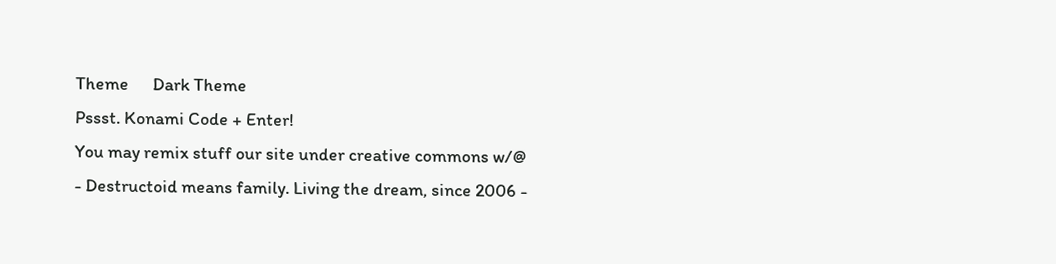Theme      Dark Theme
Pssst. Konami Code + Enter!
You may remix stuff our site under creative commons w/@
- Destructoid means family. Living the dream, since 2006 -